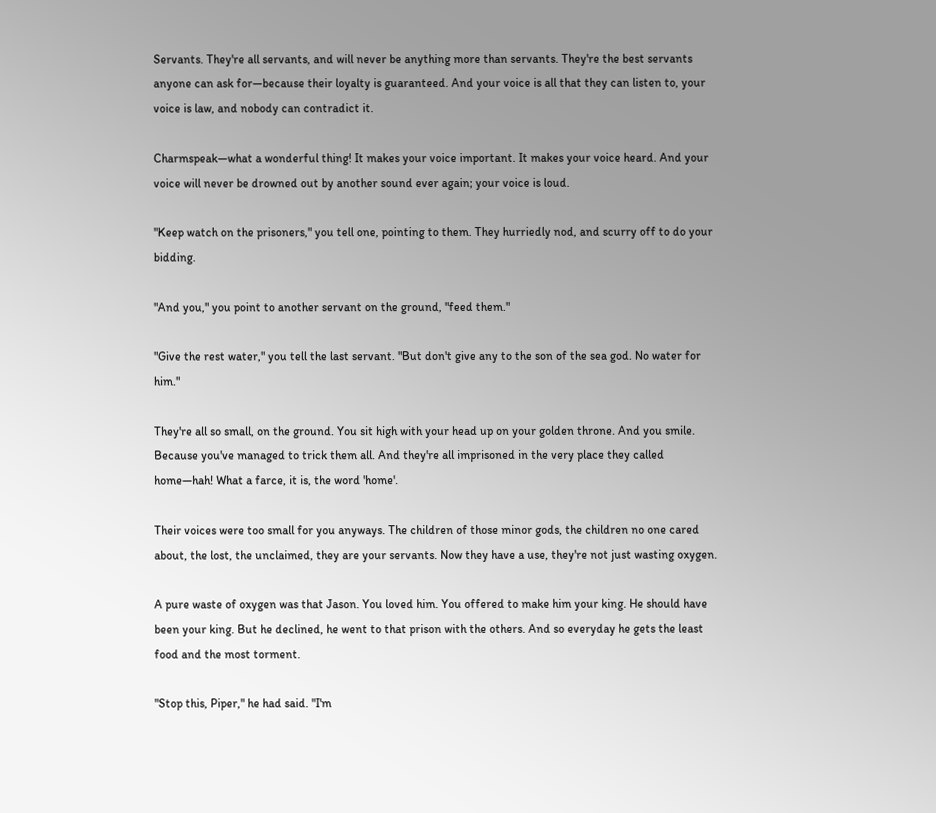Servants. They're all servants, and will never be anything more than servants. They're the best servants anyone can ask for—because their loyalty is guaranteed. And your voice is all that they can listen to, your voice is law, and nobody can contradict it.

Charmspeak—what a wonderful thing! It makes your voice important. It makes your voice heard. And your voice will never be drowned out by another sound ever again; your voice is loud.

"Keep watch on the prisoners," you tell one, pointing to them. They hurriedly nod, and scurry off to do your bidding.

"And you," you point to another servant on the ground, "feed them."

"Give the rest water," you tell the last servant. "But don't give any to the son of the sea god. No water for him."

They're all so small, on the ground. You sit high with your head up on your golden throne. And you smile. Because you've managed to trick them all. And they're all imprisoned in the very place they called home—hah! What a farce, it is, the word 'home'.

Their voices were too small for you anyways. The children of those minor gods, the children no one cared about, the lost, the unclaimed, they are your servants. Now they have a use, they're not just wasting oxygen.

A pure waste of oxygen was that Jason. You loved him. You offered to make him your king. He should have been your king. But he declined, he went to that prison with the others. And so everyday he gets the least food and the most torment.

"Stop this, Piper," he had said. "I'm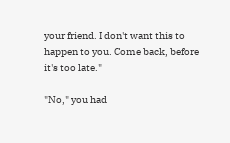your friend. I don't want this to happen to you. Come back, before it's too late."

"No," you had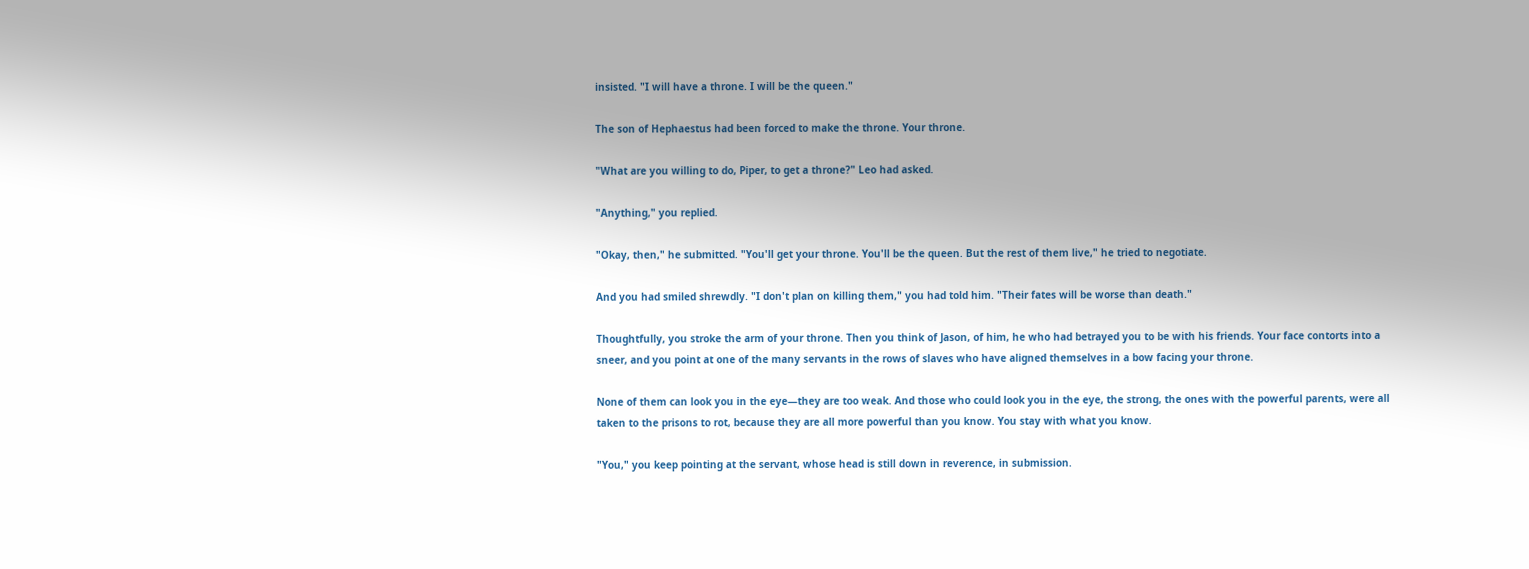insisted. "I will have a throne. I will be the queen."

The son of Hephaestus had been forced to make the throne. Your throne.

"What are you willing to do, Piper, to get a throne?" Leo had asked.

"Anything," you replied.

"Okay, then," he submitted. "You'll get your throne. You'll be the queen. But the rest of them live," he tried to negotiate.

And you had smiled shrewdly. "I don't plan on killing them," you had told him. "Their fates will be worse than death."

Thoughtfully, you stroke the arm of your throne. Then you think of Jason, of him, he who had betrayed you to be with his friends. Your face contorts into a sneer, and you point at one of the many servants in the rows of slaves who have aligned themselves in a bow facing your throne.

None of them can look you in the eye—they are too weak. And those who could look you in the eye, the strong, the ones with the powerful parents, were all taken to the prisons to rot, because they are all more powerful than you know. You stay with what you know.

"You," you keep pointing at the servant, whose head is still down in reverence, in submission.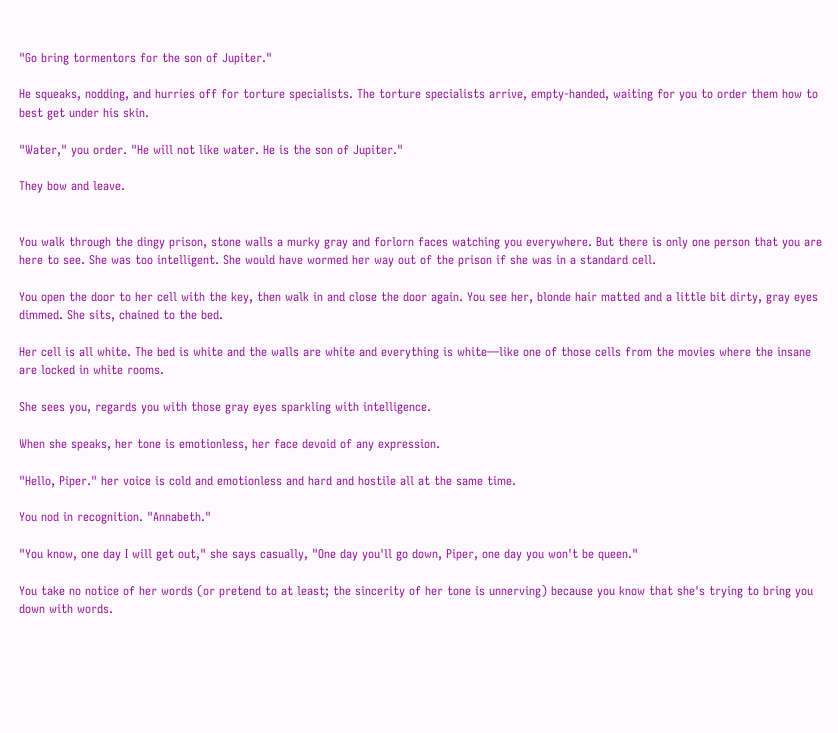"Go bring tormentors for the son of Jupiter."

He squeaks, nodding, and hurries off for torture specialists. The torture specialists arrive, empty-handed, waiting for you to order them how to best get under his skin.

"Water," you order. "He will not like water. He is the son of Jupiter."

They bow and leave.


You walk through the dingy prison, stone walls a murky gray and forlorn faces watching you everywhere. But there is only one person that you are here to see. She was too intelligent. She would have wormed her way out of the prison if she was in a standard cell.

You open the door to her cell with the key, then walk in and close the door again. You see her, blonde hair matted and a little bit dirty, gray eyes dimmed. She sits, chained to the bed.

Her cell is all white. The bed is white and the walls are white and everything is white—like one of those cells from the movies where the insane are locked in white rooms.

She sees you, regards you with those gray eyes sparkling with intelligence.

When she speaks, her tone is emotionless, her face devoid of any expression.

"Hello, Piper." her voice is cold and emotionless and hard and hostile all at the same time.

You nod in recognition. "Annabeth."

"You know, one day I will get out," she says casually, "One day you'll go down, Piper, one day you won't be queen."

You take no notice of her words (or pretend to at least; the sincerity of her tone is unnerving) because you know that she's trying to bring you down with words.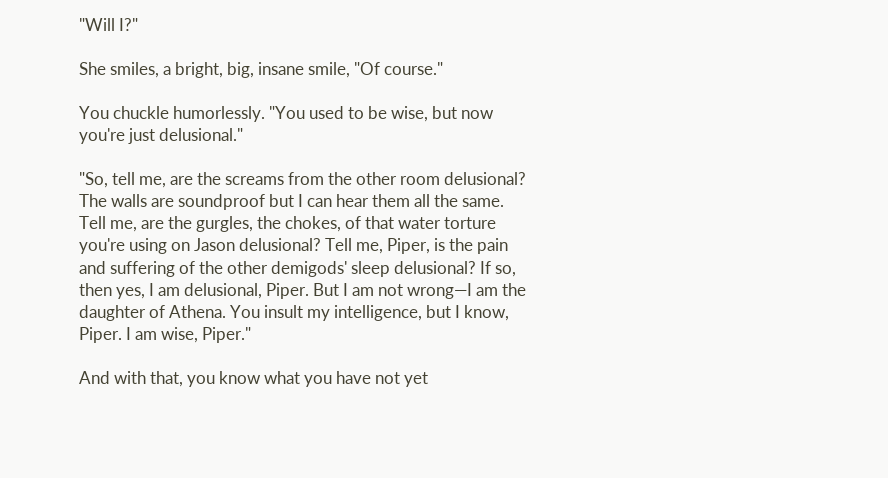"Will I?"

She smiles, a bright, big, insane smile, "Of course."

You chuckle humorlessly. "You used to be wise, but now you're just delusional."

"So, tell me, are the screams from the other room delusional? The walls are soundproof but I can hear them all the same. Tell me, are the gurgles, the chokes, of that water torture you're using on Jason delusional? Tell me, Piper, is the pain and suffering of the other demigods' sleep delusional? If so, then yes, I am delusional, Piper. But I am not wrong—I am the daughter of Athena. You insult my intelligence, but I know, Piper. I am wise, Piper."

And with that, you know what you have not yet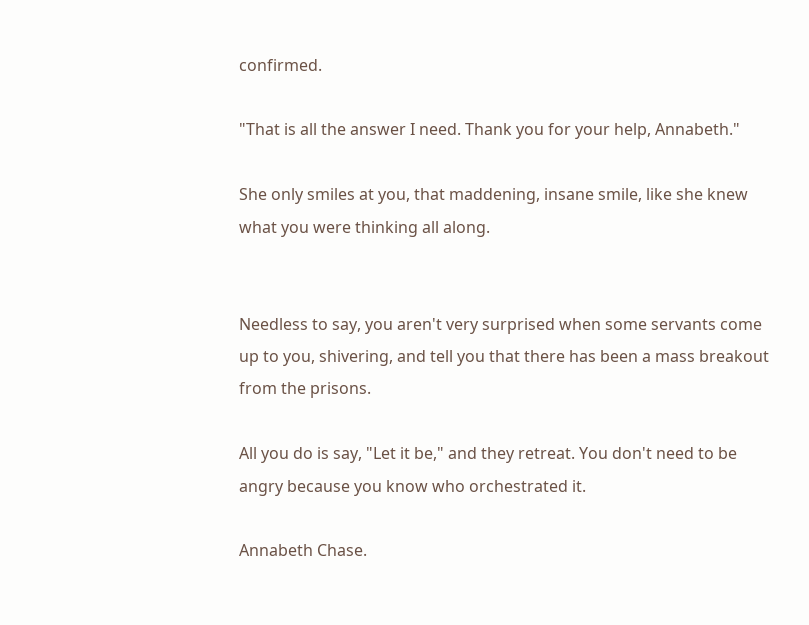confirmed.

"That is all the answer I need. Thank you for your help, Annabeth."

She only smiles at you, that maddening, insane smile, like she knew what you were thinking all along.


Needless to say, you aren't very surprised when some servants come up to you, shivering, and tell you that there has been a mass breakout from the prisons.

All you do is say, "Let it be," and they retreat. You don't need to be angry because you know who orchestrated it.

Annabeth Chase.